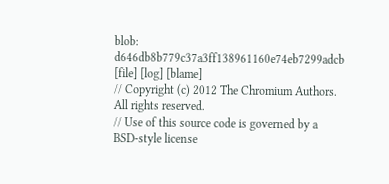blob: d646db8b779c37a3ff138961160e74eb7299adcb [file] [log] [blame]
// Copyright (c) 2012 The Chromium Authors. All rights reserved.
// Use of this source code is governed by a BSD-style license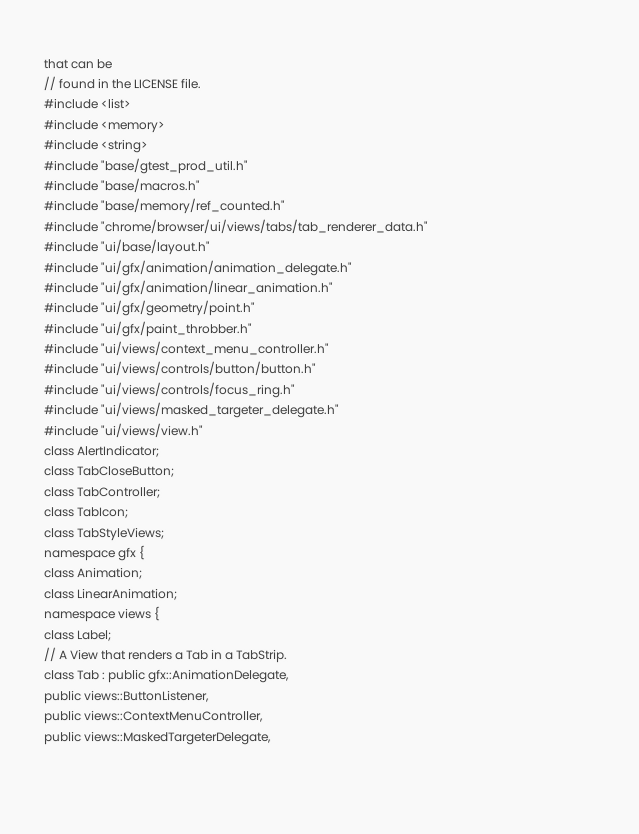that can be
// found in the LICENSE file.
#include <list>
#include <memory>
#include <string>
#include "base/gtest_prod_util.h"
#include "base/macros.h"
#include "base/memory/ref_counted.h"
#include "chrome/browser/ui/views/tabs/tab_renderer_data.h"
#include "ui/base/layout.h"
#include "ui/gfx/animation/animation_delegate.h"
#include "ui/gfx/animation/linear_animation.h"
#include "ui/gfx/geometry/point.h"
#include "ui/gfx/paint_throbber.h"
#include "ui/views/context_menu_controller.h"
#include "ui/views/controls/button/button.h"
#include "ui/views/controls/focus_ring.h"
#include "ui/views/masked_targeter_delegate.h"
#include "ui/views/view.h"
class AlertIndicator;
class TabCloseButton;
class TabController;
class TabIcon;
class TabStyleViews;
namespace gfx {
class Animation;
class LinearAnimation;
namespace views {
class Label;
// A View that renders a Tab in a TabStrip.
class Tab : public gfx::AnimationDelegate,
public views::ButtonListener,
public views::ContextMenuController,
public views::MaskedTargeterDelegate,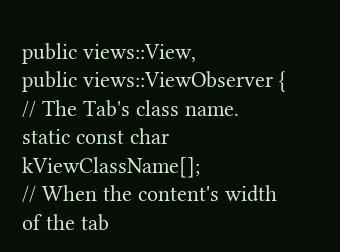public views::View,
public views::ViewObserver {
// The Tab's class name.
static const char kViewClassName[];
// When the content's width of the tab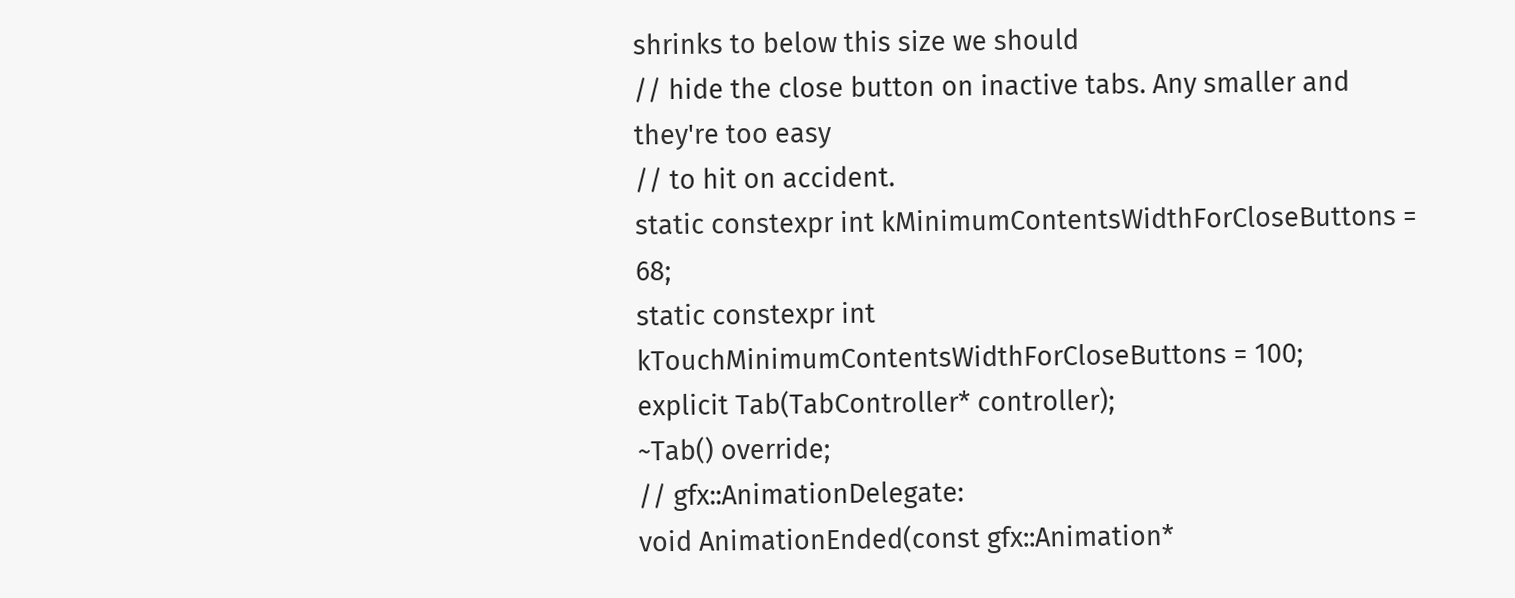shrinks to below this size we should
// hide the close button on inactive tabs. Any smaller and they're too easy
// to hit on accident.
static constexpr int kMinimumContentsWidthForCloseButtons = 68;
static constexpr int kTouchMinimumContentsWidthForCloseButtons = 100;
explicit Tab(TabController* controller);
~Tab() override;
// gfx::AnimationDelegate:
void AnimationEnded(const gfx::Animation*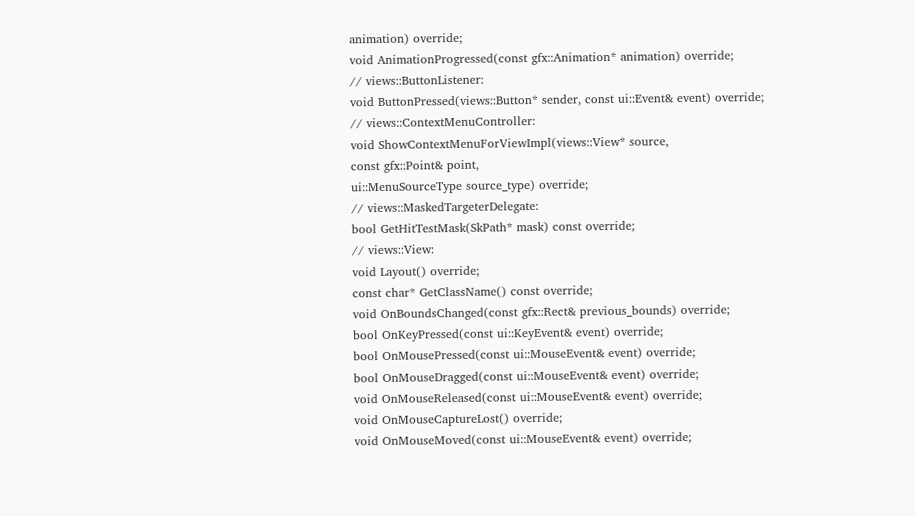animation) override;
void AnimationProgressed(const gfx::Animation* animation) override;
// views::ButtonListener:
void ButtonPressed(views::Button* sender, const ui::Event& event) override;
// views::ContextMenuController:
void ShowContextMenuForViewImpl(views::View* source,
const gfx::Point& point,
ui::MenuSourceType source_type) override;
// views::MaskedTargeterDelegate:
bool GetHitTestMask(SkPath* mask) const override;
// views::View:
void Layout() override;
const char* GetClassName() const override;
void OnBoundsChanged(const gfx::Rect& previous_bounds) override;
bool OnKeyPressed(const ui::KeyEvent& event) override;
bool OnMousePressed(const ui::MouseEvent& event) override;
bool OnMouseDragged(const ui::MouseEvent& event) override;
void OnMouseReleased(const ui::MouseEvent& event) override;
void OnMouseCaptureLost() override;
void OnMouseMoved(const ui::MouseEvent& event) override;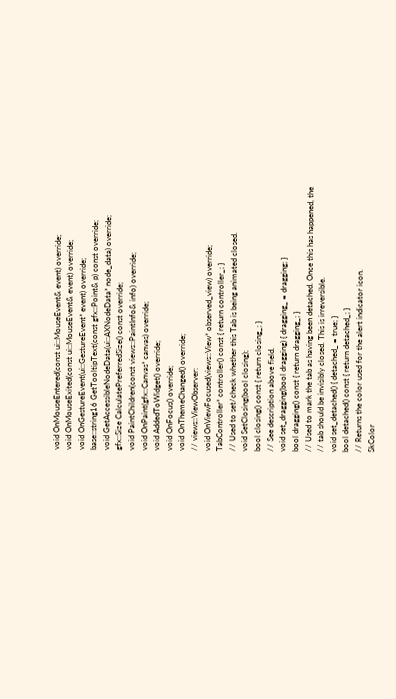void OnMouseEntered(const ui::MouseEvent& event) override;
void OnMouseExited(const ui::MouseEvent& event) override;
void OnGestureEvent(ui::GestureEvent* event) override;
base::string16 GetTooltipText(const gfx::Point& p) const override;
void GetAccessibleNodeData(ui::AXNodeData* node_data) override;
gfx::Size CalculatePreferredSize() const override;
void PaintChildren(const views::PaintInfo& info) override;
void OnPaint(gfx::Canvas* canvas) override;
void AddedToWidget() override;
void OnFocus() override;
void OnThemeChanged() override;
// views::ViewObserver:
void OnViewFocused(views::View* observed_view) override;
TabController* controller() const { return controller_; }
// Used to set/check whether this Tab is being animated closed.
void SetClosing(bool closing);
bool closing() const { return closing_; }
// See description above field.
void set_dragging(bool dragging) { dragging_ = dragging; }
bool dragging() const { return dragging_; }
// Used to mark the tab as having been detached. Once this has happened, the
// tab should be invisibly closed. This is irreversible.
void set_detached() { detached_ = true; }
bool detached() const { return detached_; }
// Returns the color used for the alert indicator icon.
SkColor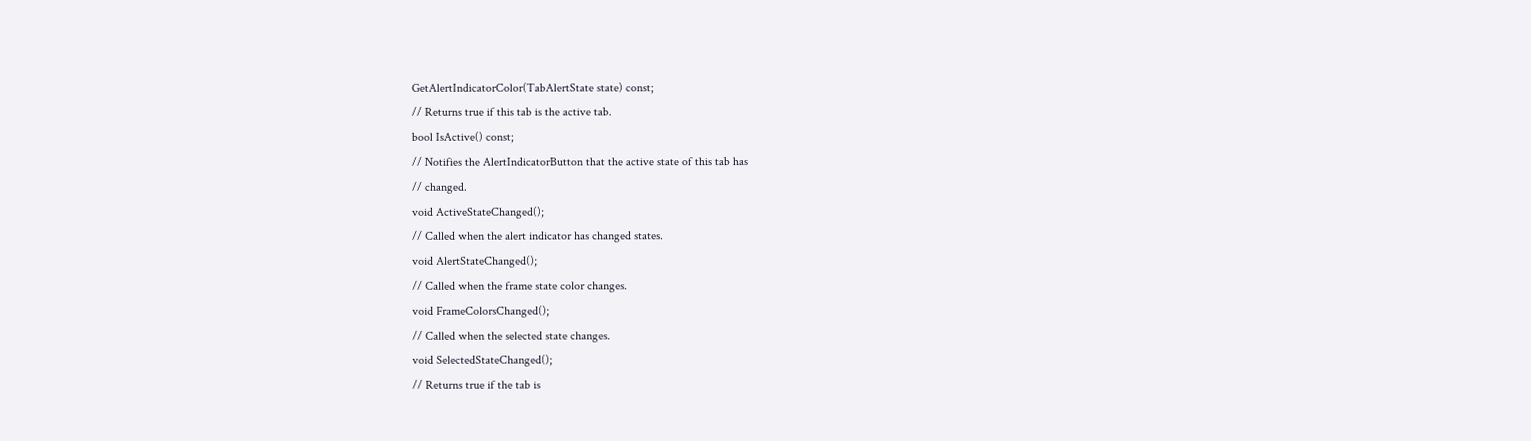GetAlertIndicatorColor(TabAlertState state) const;
// Returns true if this tab is the active tab.
bool IsActive() const;
// Notifies the AlertIndicatorButton that the active state of this tab has
// changed.
void ActiveStateChanged();
// Called when the alert indicator has changed states.
void AlertStateChanged();
// Called when the frame state color changes.
void FrameColorsChanged();
// Called when the selected state changes.
void SelectedStateChanged();
// Returns true if the tab is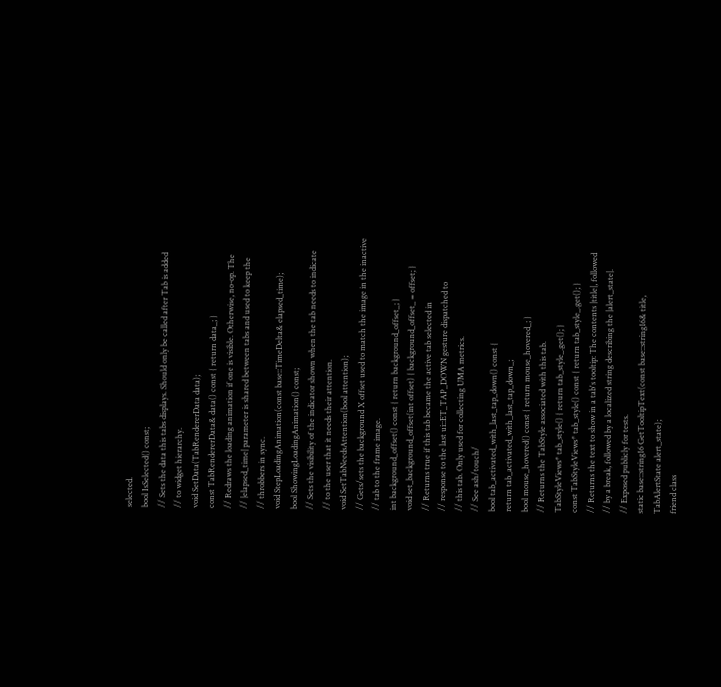selected.
bool IsSelected() const;
// Sets the data this tabs displays. Should only be called after Tab is added
// to widget hierarchy.
void SetData(TabRendererData data);
const TabRendererData& data() const { return data_; }
// Redraws the loading animation if one is visible. Otherwise, no-op. The
// |elapsed_time| parameter is shared between tabs and used to keep the
// throbbers in sync.
void StepLoadingAnimation(const base::TimeDelta& elapsed_time);
bool ShowingLoadingAnimation() const;
// Sets the visibility of the indicator shown when the tab needs to indicate
// to the user that it needs their attention.
void SetTabNeedsAttention(bool attention);
// Gets/sets the background X offset used to match the image in the inactive
// tab to the frame image.
int background_offset() const { return background_offset_; }
void set_background_offset(int offset) { background_offset_ = offset; }
// Returns true if this tab became the active tab selected in
// response to the last ui::ET_TAP_DOWN gesture dispatched to
// this tab. Only used for collecting UMA metrics.
// See ash/touch/
bool tab_activated_with_last_tap_down() const {
return tab_activated_with_last_tap_down_;
bool mouse_hovered() const { return mouse_hovered_; }
// Returns the TabStyle associated with this tab.
TabStyleViews* tab_style() { return tab_style_.get(); }
const TabStyleViews* tab_style() const { return tab_style_.get(); }
// Returns the text to show in a tab's tooltip: The contents |title|, followed
// by a break, followed by a localized string describing the |alert_state|.
// Exposed publicly for tests.
static base::string16 GetTooltipText(const base::string16& title,
TabAlertState alert_state);
friend class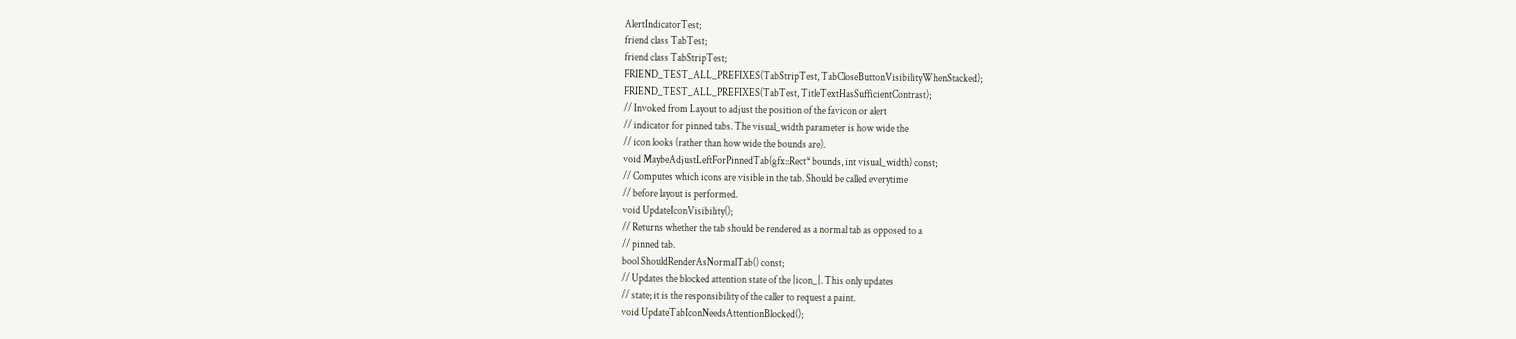AlertIndicatorTest;
friend class TabTest;
friend class TabStripTest;
FRIEND_TEST_ALL_PREFIXES(TabStripTest, TabCloseButtonVisibilityWhenStacked);
FRIEND_TEST_ALL_PREFIXES(TabTest, TitleTextHasSufficientContrast);
// Invoked from Layout to adjust the position of the favicon or alert
// indicator for pinned tabs. The visual_width parameter is how wide the
// icon looks (rather than how wide the bounds are).
void MaybeAdjustLeftForPinnedTab(gfx::Rect* bounds, int visual_width) const;
// Computes which icons are visible in the tab. Should be called everytime
// before layout is performed.
void UpdateIconVisibility();
// Returns whether the tab should be rendered as a normal tab as opposed to a
// pinned tab.
bool ShouldRenderAsNormalTab() const;
// Updates the blocked attention state of the |icon_|. This only updates
// state; it is the responsibility of the caller to request a paint.
void UpdateTabIconNeedsAttentionBlocked();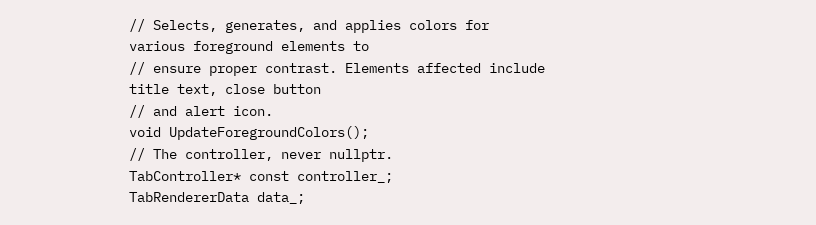// Selects, generates, and applies colors for various foreground elements to
// ensure proper contrast. Elements affected include title text, close button
// and alert icon.
void UpdateForegroundColors();
// The controller, never nullptr.
TabController* const controller_;
TabRendererData data_;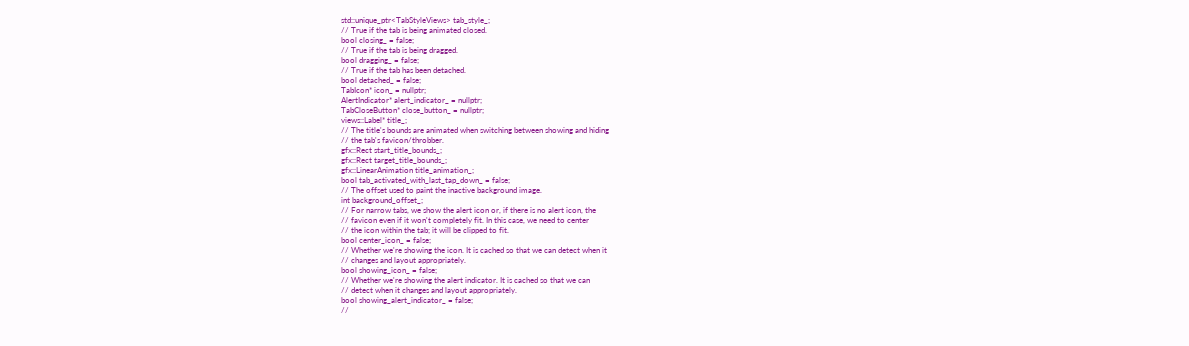std::unique_ptr<TabStyleViews> tab_style_;
// True if the tab is being animated closed.
bool closing_ = false;
// True if the tab is being dragged.
bool dragging_ = false;
// True if the tab has been detached.
bool detached_ = false;
TabIcon* icon_ = nullptr;
AlertIndicator* alert_indicator_ = nullptr;
TabCloseButton* close_button_ = nullptr;
views::Label* title_;
// The title's bounds are animated when switching between showing and hiding
// the tab's favicon/throbber.
gfx::Rect start_title_bounds_;
gfx::Rect target_title_bounds_;
gfx::LinearAnimation title_animation_;
bool tab_activated_with_last_tap_down_ = false;
// The offset used to paint the inactive background image.
int background_offset_;
// For narrow tabs, we show the alert icon or, if there is no alert icon, the
// favicon even if it won't completely fit. In this case, we need to center
// the icon within the tab; it will be clipped to fit.
bool center_icon_ = false;
// Whether we're showing the icon. It is cached so that we can detect when it
// changes and layout appropriately.
bool showing_icon_ = false;
// Whether we're showing the alert indicator. It is cached so that we can
// detect when it changes and layout appropriately.
bool showing_alert_indicator_ = false;
//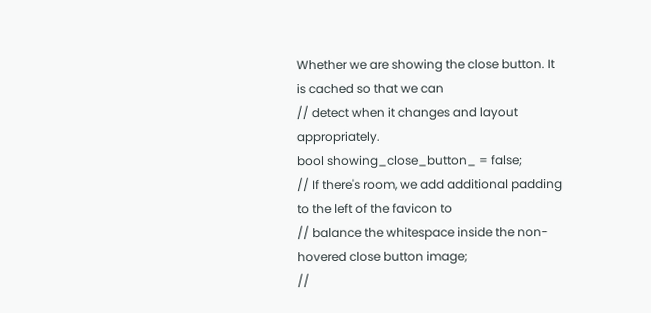Whether we are showing the close button. It is cached so that we can
// detect when it changes and layout appropriately.
bool showing_close_button_ = false;
// If there's room, we add additional padding to the left of the favicon to
// balance the whitespace inside the non-hovered close button image;
//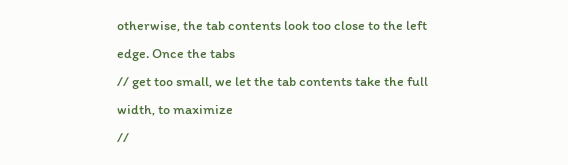otherwise, the tab contents look too close to the left edge. Once the tabs
// get too small, we let the tab contents take the full width, to maximize
//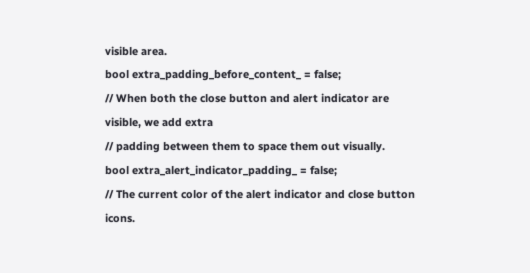visible area.
bool extra_padding_before_content_ = false;
// When both the close button and alert indicator are visible, we add extra
// padding between them to space them out visually.
bool extra_alert_indicator_padding_ = false;
// The current color of the alert indicator and close button icons.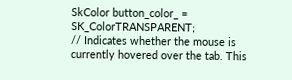SkColor button_color_ = SK_ColorTRANSPARENT;
// Indicates whether the mouse is currently hovered over the tab. This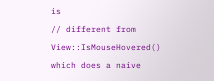is
// different from View::IsMouseHovered() which does a naive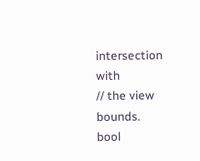intersection with
// the view bounds.
bool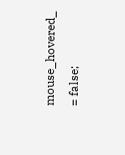mouse_hovered_ = false;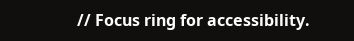// Focus ring for accessibility.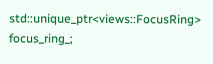std::unique_ptr<views::FocusRing> focus_ring_;